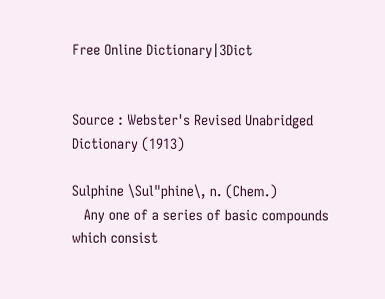Free Online Dictionary|3Dict


Source : Webster's Revised Unabridged Dictionary (1913)

Sulphine \Sul"phine\, n. (Chem.)
   Any one of a series of basic compounds which consist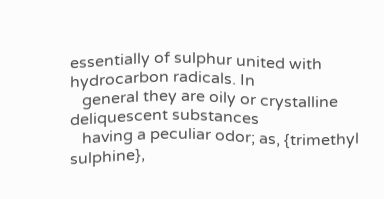essentially of sulphur united with hydrocarbon radicals. In
   general they are oily or crystalline deliquescent substances
   having a peculiar odor; as, {trimethyl sulphine},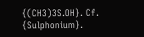{(CH3)3S.OH}. Cf. {Sulphonium}.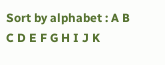Sort by alphabet : A B C D E F G H I J K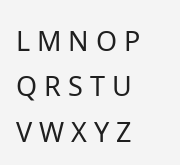L M N O P Q R S T U V W X Y Z